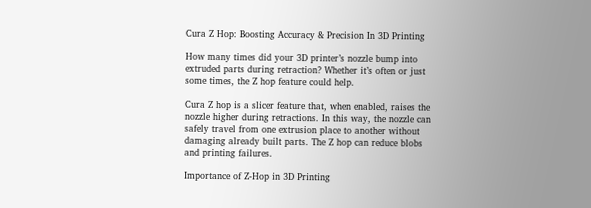Cura Z Hop: Boosting Accuracy & Precision In 3D Printing

How many times did your 3D printer’s nozzle bump into extruded parts during retraction? Whether it’s often or just some times, the Z hop feature could help.

Cura Z hop is a slicer feature that, when enabled, raises the nozzle higher during retractions. In this way, the nozzle can safely travel from one extrusion place to another without damaging already built parts. The Z hop can reduce blobs and printing failures.

Importance of Z-Hop in 3D Printing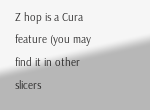Z hop is a Cura feature (you may find it in other slicers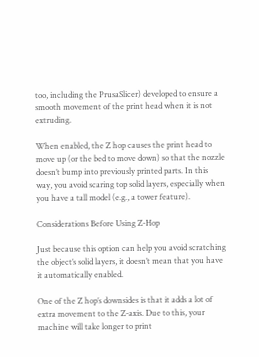too, including the PrusaSlicer) developed to ensure a smooth movement of the print head when it is not extruding.

When enabled, the Z hop causes the print head to move up (or the bed to move down) so that the nozzle doesn’t bump into previously printed parts. In this way, you avoid scaring top solid layers, especially when you have a tall model (e.g., a tower feature).

Considerations Before Using Z-Hop

Just because this option can help you avoid scratching the object’s solid layers, it doesn’t mean that you have it automatically enabled.

One of the Z hop’s downsides is that it adds a lot of extra movement to the Z-axis. Due to this, your machine will take longer to print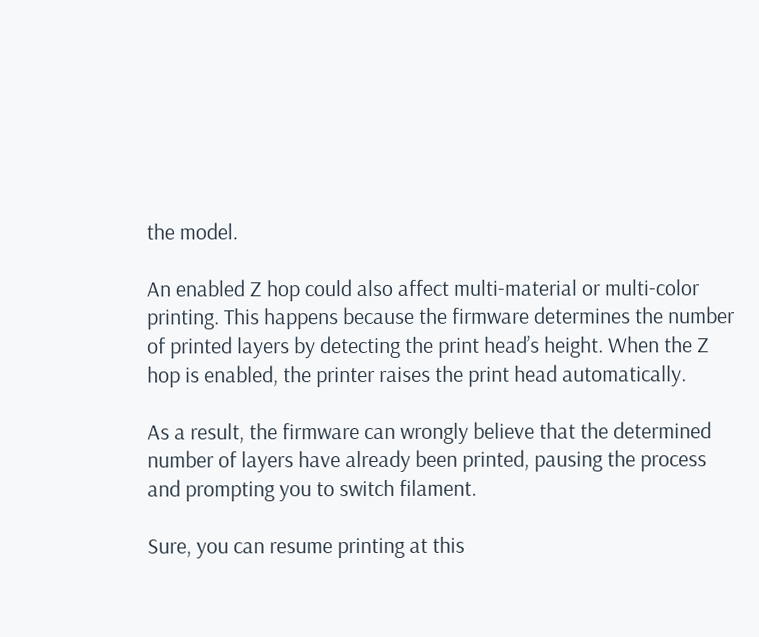the model.

An enabled Z hop could also affect multi-material or multi-color printing. This happens because the firmware determines the number of printed layers by detecting the print head’s height. When the Z hop is enabled, the printer raises the print head automatically.

As a result, the firmware can wrongly believe that the determined number of layers have already been printed, pausing the process and prompting you to switch filament.

Sure, you can resume printing at this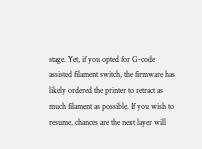stage. Yet, if you opted for G-code assisted filament switch, the firmware has likely ordered the printer to retract as much filament as possible. If you wish to resume, chances are the next layer will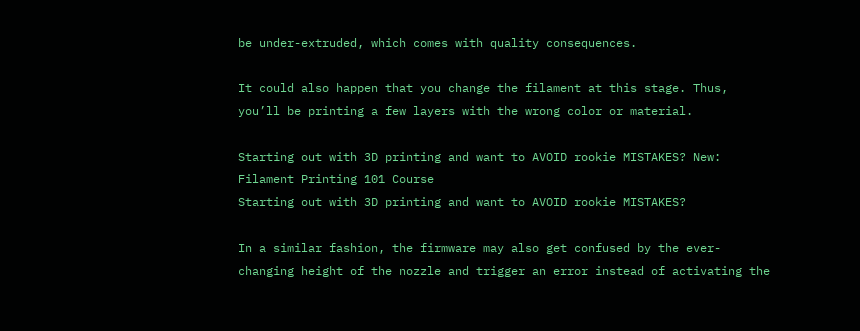be under-extruded, which comes with quality consequences.

It could also happen that you change the filament at this stage. Thus, you’ll be printing a few layers with the wrong color or material.

Starting out with 3D printing and want to AVOID rookie MISTAKES? New: Filament Printing 101 Course
Starting out with 3D printing and want to AVOID rookie MISTAKES?

In a similar fashion, the firmware may also get confused by the ever-changing height of the nozzle and trigger an error instead of activating the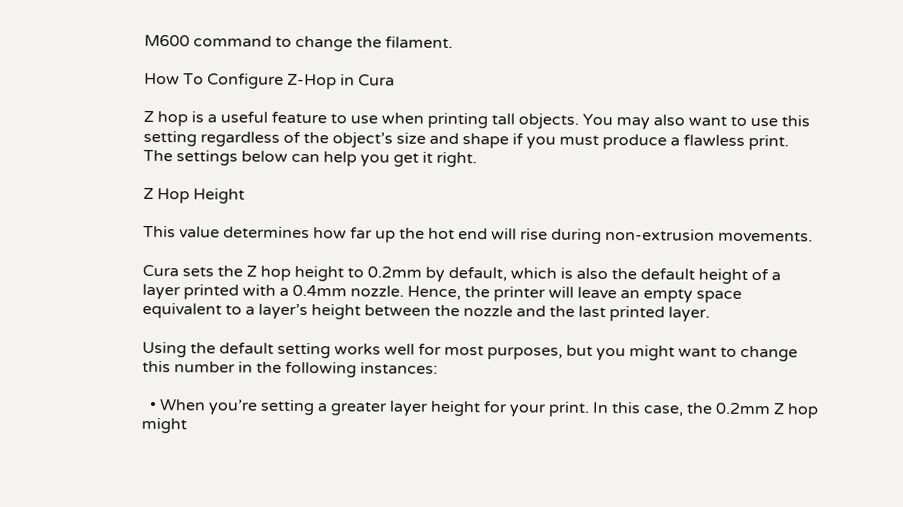M600 command to change the filament.

How To Configure Z-Hop in Cura

Z hop is a useful feature to use when printing tall objects. You may also want to use this setting regardless of the object’s size and shape if you must produce a flawless print. The settings below can help you get it right.

Z Hop Height

This value determines how far up the hot end will rise during non-extrusion movements.

Cura sets the Z hop height to 0.2mm by default, which is also the default height of a layer printed with a 0.4mm nozzle. Hence, the printer will leave an empty space equivalent to a layer’s height between the nozzle and the last printed layer.

Using the default setting works well for most purposes, but you might want to change this number in the following instances:

  • When you’re setting a greater layer height for your print. In this case, the 0.2mm Z hop might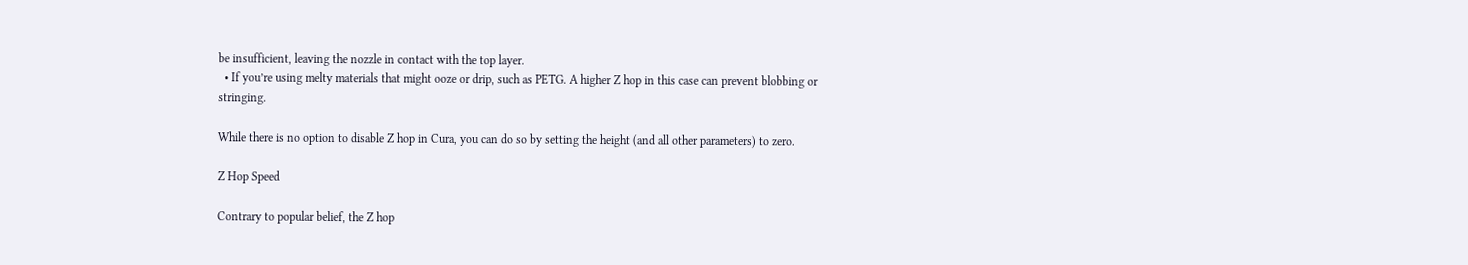be insufficient, leaving the nozzle in contact with the top layer.
  • If you’re using melty materials that might ooze or drip, such as PETG. A higher Z hop in this case can prevent blobbing or stringing.

While there is no option to disable Z hop in Cura, you can do so by setting the height (and all other parameters) to zero.

Z Hop Speed

Contrary to popular belief, the Z hop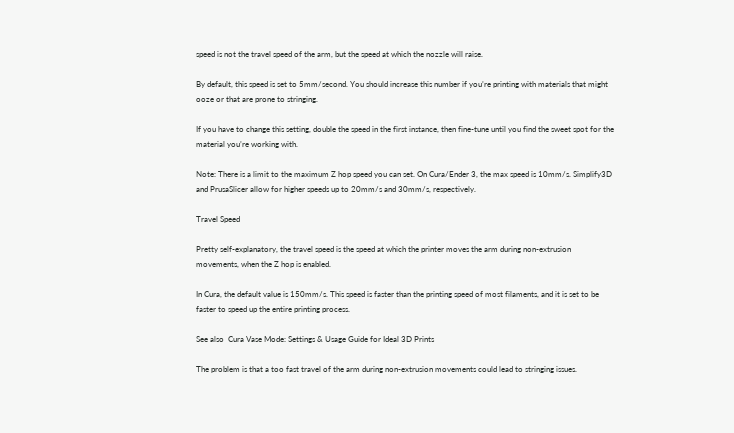speed is not the travel speed of the arm, but the speed at which the nozzle will raise.

By default, this speed is set to 5mm/second. You should increase this number if you’re printing with materials that might ooze or that are prone to stringing.

If you have to change this setting, double the speed in the first instance, then fine-tune until you find the sweet spot for the material you’re working with.

Note: There is a limit to the maximum Z hop speed you can set. On Cura/Ender 3, the max speed is 10mm/s. Simplify3D and PrusaSlicer allow for higher speeds up to 20mm/s and 30mm/s, respectively.

Travel Speed

Pretty self-explanatory, the travel speed is the speed at which the printer moves the arm during non-extrusion movements, when the Z hop is enabled.

In Cura, the default value is 150mm/s. This speed is faster than the printing speed of most filaments, and it is set to be faster to speed up the entire printing process.

See also  Cura Vase Mode: Settings & Usage Guide for Ideal 3D Prints

The problem is that a too fast travel of the arm during non-extrusion movements could lead to stringing issues.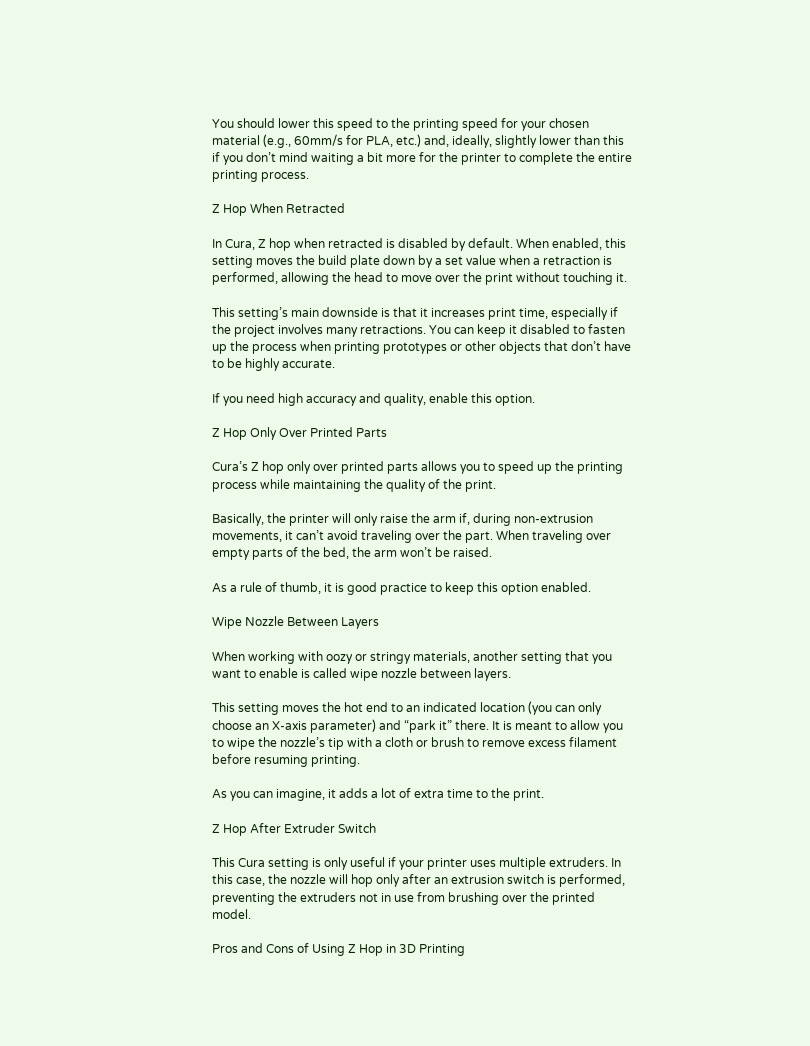You should lower this speed to the printing speed for your chosen material (e.g., 60mm/s for PLA, etc.) and, ideally, slightly lower than this if you don’t mind waiting a bit more for the printer to complete the entire printing process.

Z Hop When Retracted

In Cura, Z hop when retracted is disabled by default. When enabled, this setting moves the build plate down by a set value when a retraction is performed, allowing the head to move over the print without touching it.

This setting’s main downside is that it increases print time, especially if the project involves many retractions. You can keep it disabled to fasten up the process when printing prototypes or other objects that don’t have to be highly accurate.

If you need high accuracy and quality, enable this option.

Z Hop Only Over Printed Parts

Cura’s Z hop only over printed parts allows you to speed up the printing process while maintaining the quality of the print.

Basically, the printer will only raise the arm if, during non-extrusion movements, it can’t avoid traveling over the part. When traveling over empty parts of the bed, the arm won’t be raised.

As a rule of thumb, it is good practice to keep this option enabled.

Wipe Nozzle Between Layers

When working with oozy or stringy materials, another setting that you want to enable is called wipe nozzle between layers.

This setting moves the hot end to an indicated location (you can only choose an X-axis parameter) and “park it” there. It is meant to allow you to wipe the nozzle’s tip with a cloth or brush to remove excess filament before resuming printing.

As you can imagine, it adds a lot of extra time to the print.

Z Hop After Extruder Switch

This Cura setting is only useful if your printer uses multiple extruders. In this case, the nozzle will hop only after an extrusion switch is performed, preventing the extruders not in use from brushing over the printed model.

Pros and Cons of Using Z Hop in 3D Printing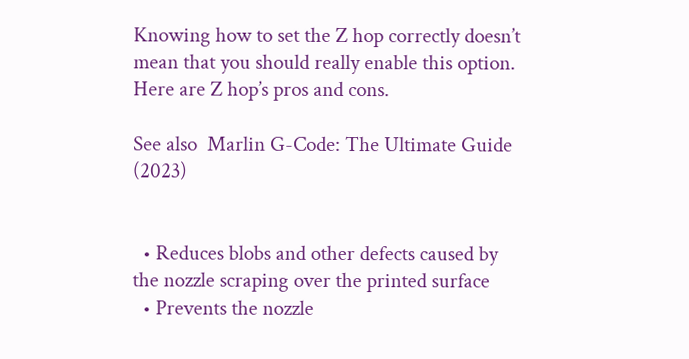Knowing how to set the Z hop correctly doesn’t mean that you should really enable this option. Here are Z hop’s pros and cons.

See also  Marlin G-Code: The Ultimate Guide (2023)


  • Reduces blobs and other defects caused by the nozzle scraping over the printed surface
  • Prevents the nozzle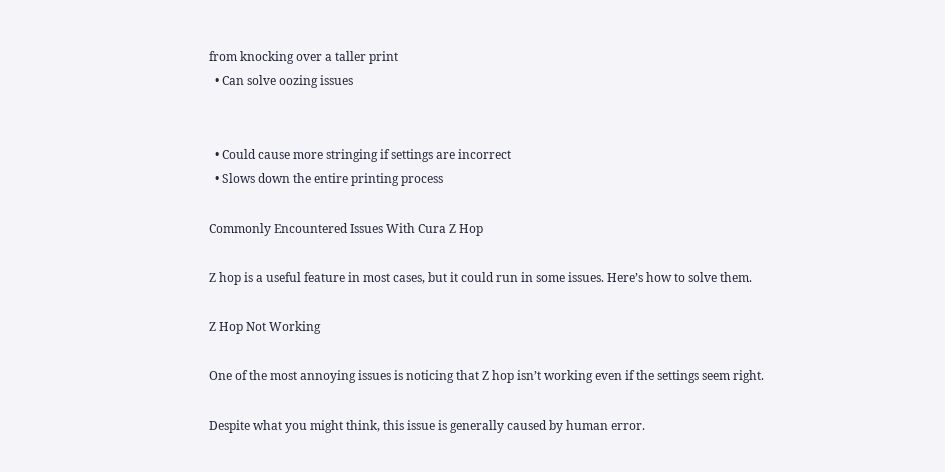from knocking over a taller print
  • Can solve oozing issues


  • Could cause more stringing if settings are incorrect
  • Slows down the entire printing process

Commonly Encountered Issues With Cura Z Hop

Z hop is a useful feature in most cases, but it could run in some issues. Here’s how to solve them.

Z Hop Not Working

One of the most annoying issues is noticing that Z hop isn’t working even if the settings seem right.

Despite what you might think, this issue is generally caused by human error.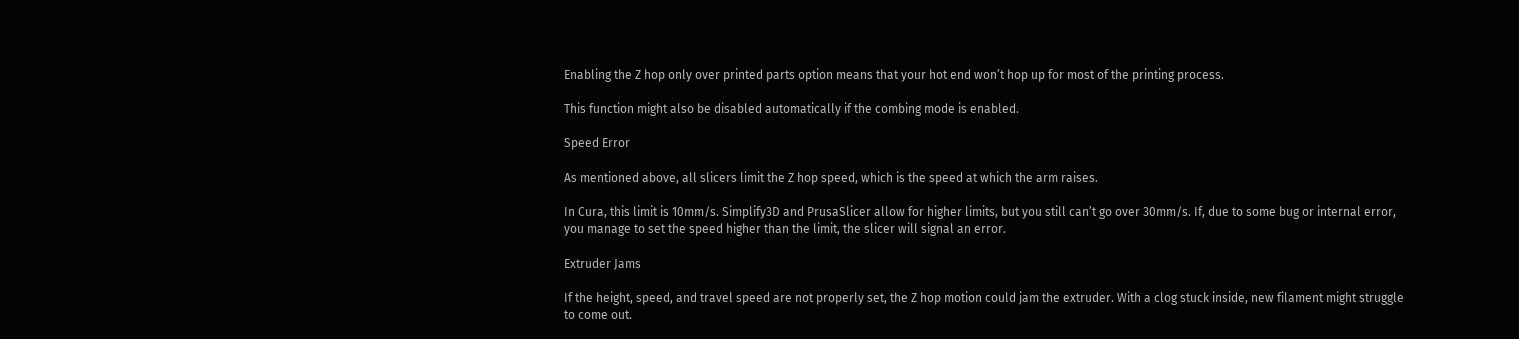Enabling the Z hop only over printed parts option means that your hot end won’t hop up for most of the printing process.

This function might also be disabled automatically if the combing mode is enabled.

Speed Error

As mentioned above, all slicers limit the Z hop speed, which is the speed at which the arm raises.

In Cura, this limit is 10mm/s. Simplify3D and PrusaSlicer allow for higher limits, but you still can’t go over 30mm/s. If, due to some bug or internal error, you manage to set the speed higher than the limit, the slicer will signal an error.

Extruder Jams

If the height, speed, and travel speed are not properly set, the Z hop motion could jam the extruder. With a clog stuck inside, new filament might struggle to come out.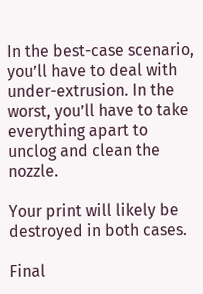In the best-case scenario, you’ll have to deal with under-extrusion. In the worst, you’ll have to take everything apart to unclog and clean the nozzle.

Your print will likely be destroyed in both cases.

Final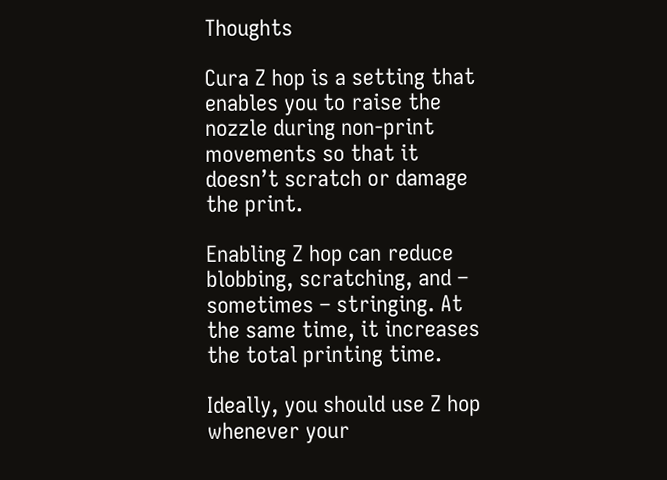Thoughts

Cura Z hop is a setting that enables you to raise the nozzle during non-print movements so that it doesn’t scratch or damage the print.

Enabling Z hop can reduce blobbing, scratching, and – sometimes – stringing. At the same time, it increases the total printing time.

Ideally, you should use Z hop whenever your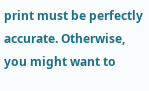print must be perfectly accurate. Otherwise, you might want to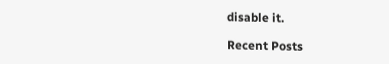disable it.

Recent Posts